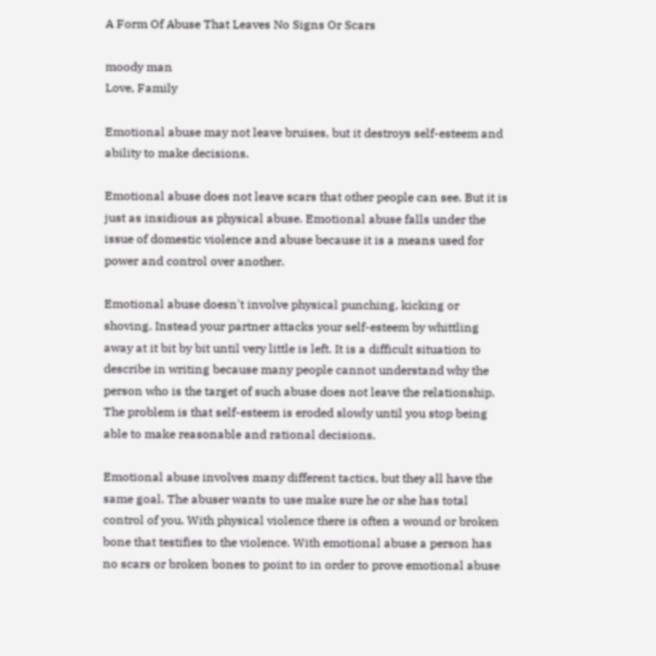A Form Of Abuse That Leaves No Signs Or Scars

moody man
Love, Family

Emotional abuse may not leave bruises, but it destroys self-esteem and ability to make decisions.

Emotional abuse does not leave scars that other people can see. But it is just as insidious as physical abuse. Emotional abuse falls under the issue of domestic violence and abuse because it is a means used for power and control over another.

Emotional abuse doesn't involve physical punching, kicking or shoving. Instead your partner attacks your self-esteem by whittling away at it bit by bit until very little is left. It is a difficult situation to describe in writing because many people cannot understand why the person who is the target of such abuse does not leave the relationship.  The problem is that self-esteem is eroded slowly until you stop being able to make reasonable and rational decisions.

Emotional abuse involves many different tactics, but they all have the same goal. The abuser wants to use make sure he or she has total control of you. With physical violence there is often a wound or broken bone that testifies to the violence. With emotional abuse a person has no scars or broken bones to point to in order to prove emotional abuse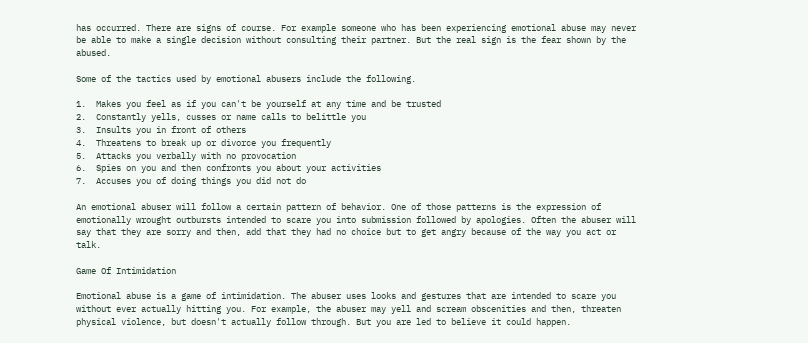has occurred. There are signs of course. For example someone who has been experiencing emotional abuse may never be able to make a single decision without consulting their partner. But the real sign is the fear shown by the abused.

Some of the tactics used by emotional abusers include the following.

1.  Makes you feel as if you can't be yourself at any time and be trusted
2.  Constantly yells, cusses or name calls to belittle you
3.  Insults you in front of others
4.  Threatens to break up or divorce you frequently
5.  Attacks you verbally with no provocation
6.  Spies on you and then confronts you about your activities
7.  Accuses you of doing things you did not do

An emotional abuser will follow a certain pattern of behavior. One of those patterns is the expression of emotionally wrought outbursts intended to scare you into submission followed by apologies. Often the abuser will say that they are sorry and then, add that they had no choice but to get angry because of the way you act or talk.

Game Of Intimidation

Emotional abuse is a game of intimidation. The abuser uses looks and gestures that are intended to scare you without ever actually hitting you. For example, the abuser may yell and scream obscenities and then, threaten physical violence, but doesn't actually follow through. But you are led to believe it could happen.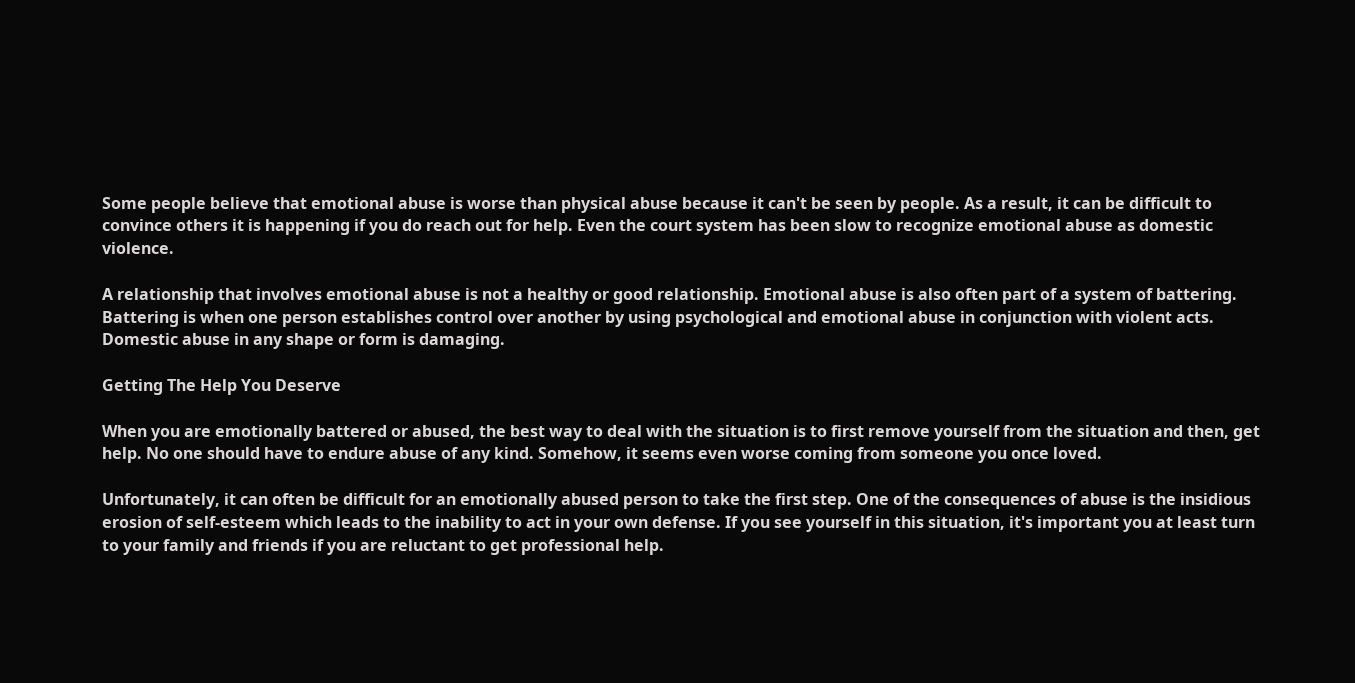Some people believe that emotional abuse is worse than physical abuse because it can't be seen by people. As a result, it can be difficult to convince others it is happening if you do reach out for help. Even the court system has been slow to recognize emotional abuse as domestic violence.

A relationship that involves emotional abuse is not a healthy or good relationship. Emotional abuse is also often part of a system of battering. Battering is when one person establishes control over another by using psychological and emotional abuse in conjunction with violent acts. Domestic abuse in any shape or form is damaging.

Getting The Help You Deserve

When you are emotionally battered or abused, the best way to deal with the situation is to first remove yourself from the situation and then, get help. No one should have to endure abuse of any kind. Somehow, it seems even worse coming from someone you once loved.

Unfortunately, it can often be difficult for an emotionally abused person to take the first step. One of the consequences of abuse is the insidious erosion of self-esteem which leads to the inability to act in your own defense. If you see yourself in this situation, it's important you at least turn to your family and friends if you are reluctant to get professional help.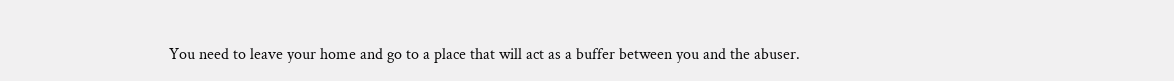You need to leave your home and go to a place that will act as a buffer between you and the abuser.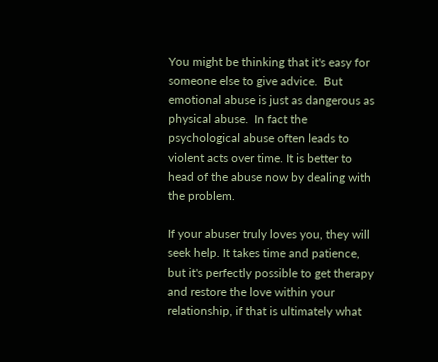You might be thinking that it's easy for someone else to give advice.  But emotional abuse is just as dangerous as physical abuse.  In fact the psychological abuse often leads to violent acts over time. It is better to head of the abuse now by dealing with the problem.

If your abuser truly loves you, they will seek help. It takes time and patience, but it's perfectly possible to get therapy and restore the love within your relationship, if that is ultimately what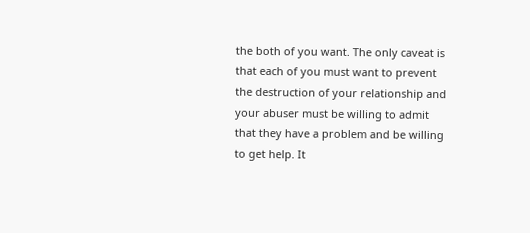the both of you want. The only caveat is that each of you must want to prevent the destruction of your relationship and your abuser must be willing to admit that they have a problem and be willing to get help. It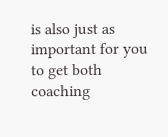is also just as important for you to get both coaching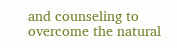and counseling to overcome the natural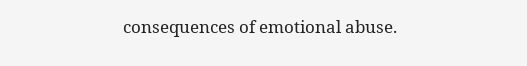consequences of emotional abuse.